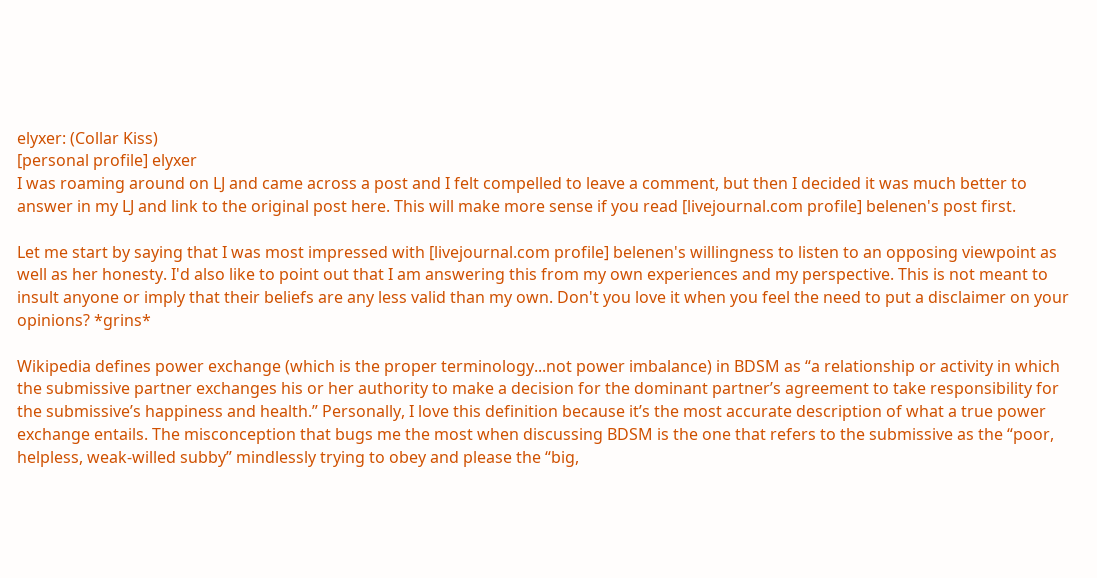elyxer: (Collar Kiss)
[personal profile] elyxer
I was roaming around on LJ and came across a post and I felt compelled to leave a comment, but then I decided it was much better to answer in my LJ and link to the original post here. This will make more sense if you read [livejournal.com profile] belenen's post first.

Let me start by saying that I was most impressed with [livejournal.com profile] belenen's willingness to listen to an opposing viewpoint as well as her honesty. I'd also like to point out that I am answering this from my own experiences and my perspective. This is not meant to insult anyone or imply that their beliefs are any less valid than my own. Don't you love it when you feel the need to put a disclaimer on your opinions? *grins*

Wikipedia defines power exchange (which is the proper terminology...not power imbalance) in BDSM as “a relationship or activity in which the submissive partner exchanges his or her authority to make a decision for the dominant partner’s agreement to take responsibility for the submissive’s happiness and health.” Personally, I love this definition because it’s the most accurate description of what a true power exchange entails. The misconception that bugs me the most when discussing BDSM is the one that refers to the submissive as the “poor, helpless, weak-willed subby” mindlessly trying to obey and please the “big,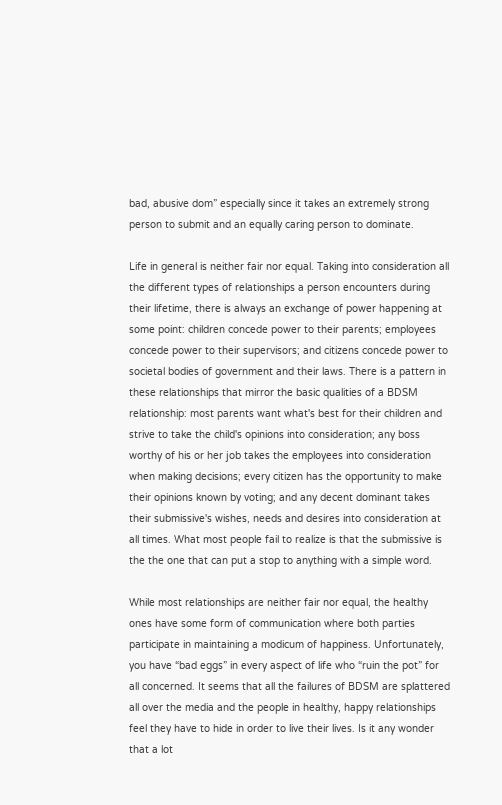bad, abusive dom” especially since it takes an extremely strong person to submit and an equally caring person to dominate.

Life in general is neither fair nor equal. Taking into consideration all the different types of relationships a person encounters during their lifetime, there is always an exchange of power happening at some point: children concede power to their parents; employees concede power to their supervisors; and citizens concede power to societal bodies of government and their laws. There is a pattern in these relationships that mirror the basic qualities of a BDSM relationship: most parents want what's best for their children and strive to take the child's opinions into consideration; any boss worthy of his or her job takes the employees into consideration when making decisions; every citizen has the opportunity to make their opinions known by voting; and any decent dominant takes their submissive's wishes, needs and desires into consideration at all times. What most people fail to realize is that the submissive is the the one that can put a stop to anything with a simple word.

While most relationships are neither fair nor equal, the healthy ones have some form of communication where both parties participate in maintaining a modicum of happiness. Unfortunately, you have “bad eggs” in every aspect of life who “ruin the pot” for all concerned. It seems that all the failures of BDSM are splattered all over the media and the people in healthy, happy relationships feel they have to hide in order to live their lives. Is it any wonder that a lot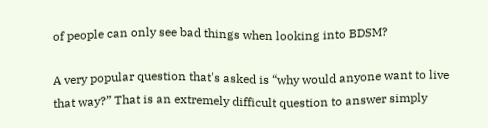of people can only see bad things when looking into BDSM?

A very popular question that's asked is “why would anyone want to live that way?” That is an extremely difficult question to answer simply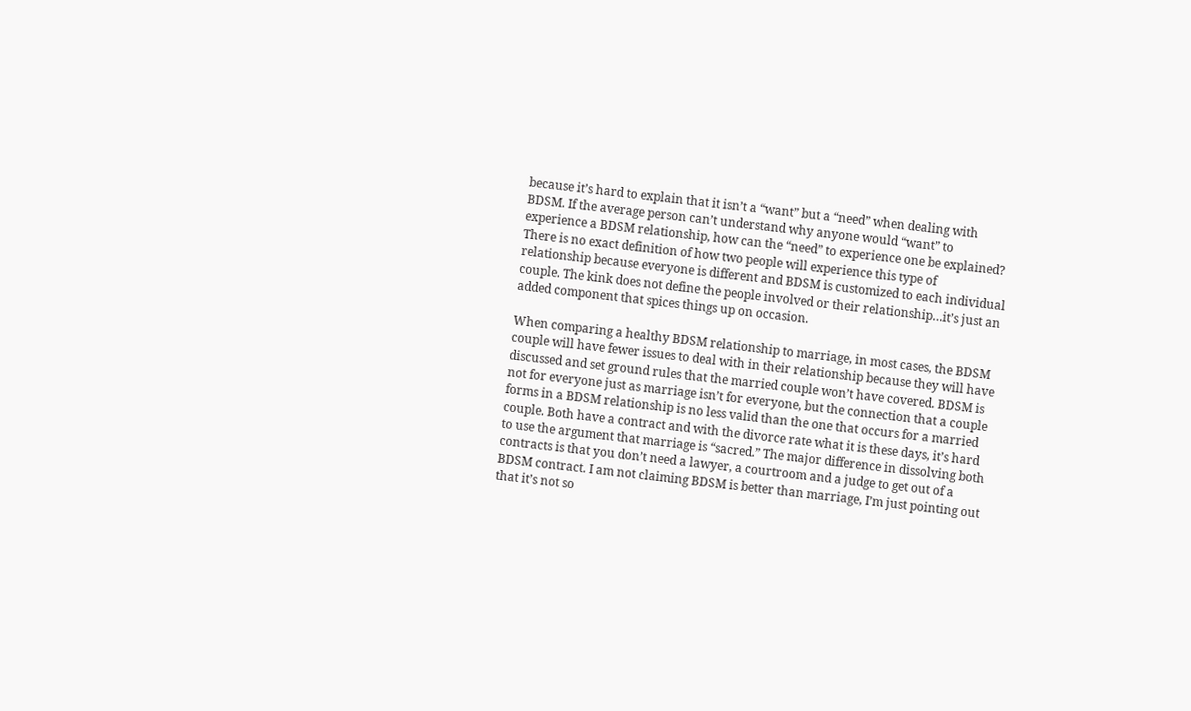because it’s hard to explain that it isn’t a “want” but a “need” when dealing with BDSM. If the average person can’t understand why anyone would “want” to experience a BDSM relationship, how can the “need” to experience one be explained? There is no exact definition of how two people will experience this type of relationship because everyone is different and BDSM is customized to each individual couple. The kink does not define the people involved or their relationship…it’s just an added component that spices things up on occasion.

When comparing a healthy BDSM relationship to marriage, in most cases, the BDSM couple will have fewer issues to deal with in their relationship because they will have discussed and set ground rules that the married couple won’t have covered. BDSM is not for everyone just as marriage isn’t for everyone, but the connection that a couple forms in a BDSM relationship is no less valid than the one that occurs for a married couple. Both have a contract and with the divorce rate what it is these days, it’s hard to use the argument that marriage is “sacred.” The major difference in dissolving both contracts is that you don’t need a lawyer, a courtroom and a judge to get out of a BDSM contract. I am not claiming BDSM is better than marriage, I’m just pointing out that it’s not so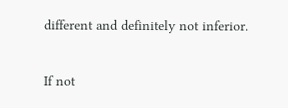different and definitely not inferior.

If not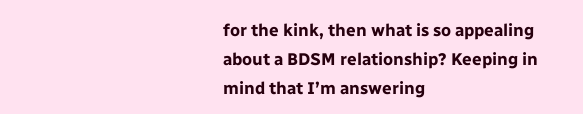for the kink, then what is so appealing about a BDSM relationship? Keeping in mind that I’m answering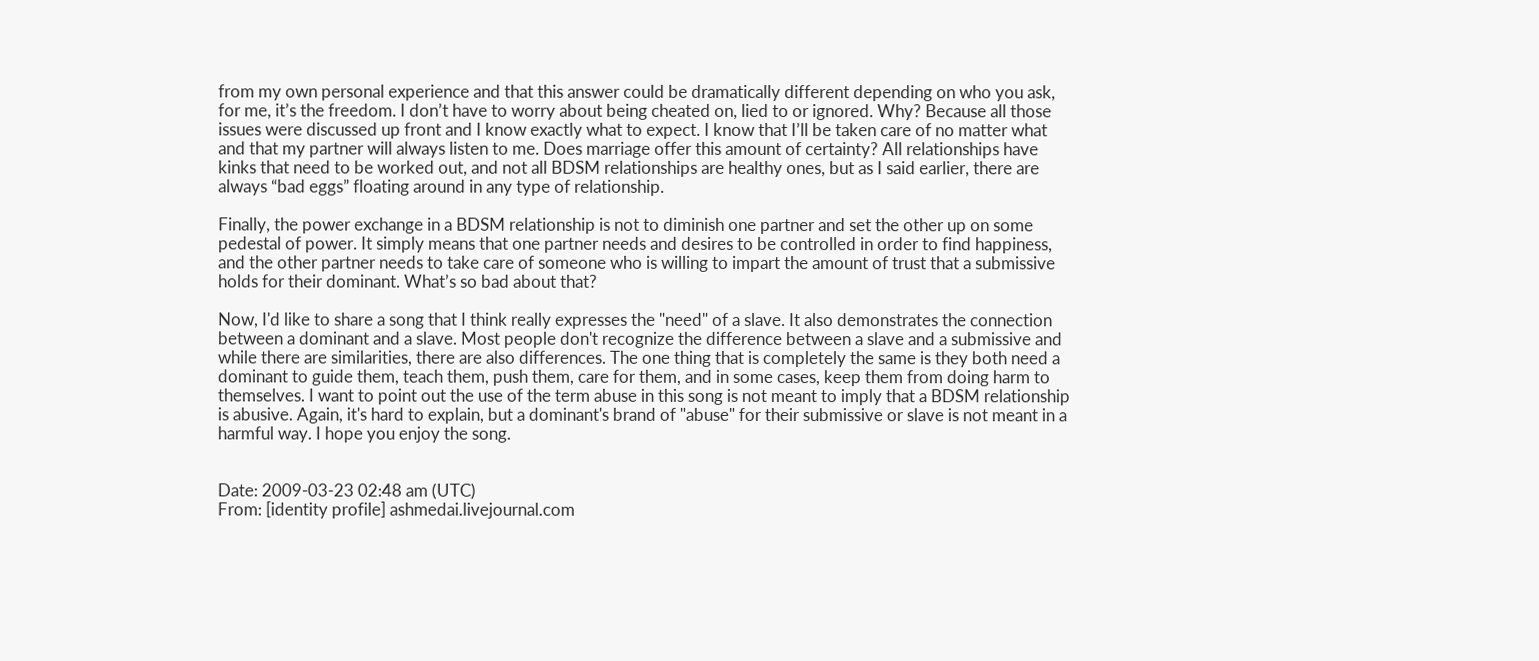from my own personal experience and that this answer could be dramatically different depending on who you ask, for me, it’s the freedom. I don’t have to worry about being cheated on, lied to or ignored. Why? Because all those issues were discussed up front and I know exactly what to expect. I know that I’ll be taken care of no matter what and that my partner will always listen to me. Does marriage offer this amount of certainty? All relationships have kinks that need to be worked out, and not all BDSM relationships are healthy ones, but as I said earlier, there are always “bad eggs” floating around in any type of relationship.

Finally, the power exchange in a BDSM relationship is not to diminish one partner and set the other up on some pedestal of power. It simply means that one partner needs and desires to be controlled in order to find happiness, and the other partner needs to take care of someone who is willing to impart the amount of trust that a submissive holds for their dominant. What’s so bad about that?

Now, I'd like to share a song that I think really expresses the "need" of a slave. It also demonstrates the connection between a dominant and a slave. Most people don't recognize the difference between a slave and a submissive and while there are similarities, there are also differences. The one thing that is completely the same is they both need a dominant to guide them, teach them, push them, care for them, and in some cases, keep them from doing harm to themselves. I want to point out the use of the term abuse in this song is not meant to imply that a BDSM relationship is abusive. Again, it's hard to explain, but a dominant's brand of "abuse" for their submissive or slave is not meant in a harmful way. I hope you enjoy the song.


Date: 2009-03-23 02:48 am (UTC)
From: [identity profile] ashmedai.livejournal.com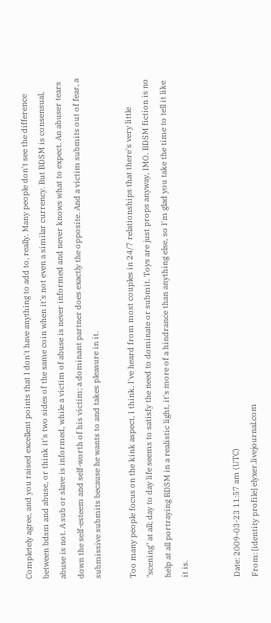Completely agree, and you raised excellent points that I don't have anything to add to, really. Many people don't see the difference between bdsm and abuse, or think it's two sides of the same coin when it's not even a similar currency. But BDSM is consensual, abuse is not. A sub or slave is informed, while a victim of abuse is never informed and never knows what to expect. An abuser tears down the self-esteem and self-worth of his victim; a dominant partner does exactly the opposite. And a victim submits out of fear, a submissive submits because he wants to and takes pleasure in it.

Too many people focus on the kink aspect, I think. I've heard from most couples in 24/7 relationships that there's very little "scening" at all; day to day life seems to satisfy the need to dominate or submit. Toys are just props anyway, IMO. BDSM fiction is no help at all portraying BDSM in a realistic light, it's more of a hindrance than anything else, so I'm glad you take the time to tell it like it is.


Date: 2009-03-23 11:57 am (UTC)
From: [identity profile] elyxer.livejournal.com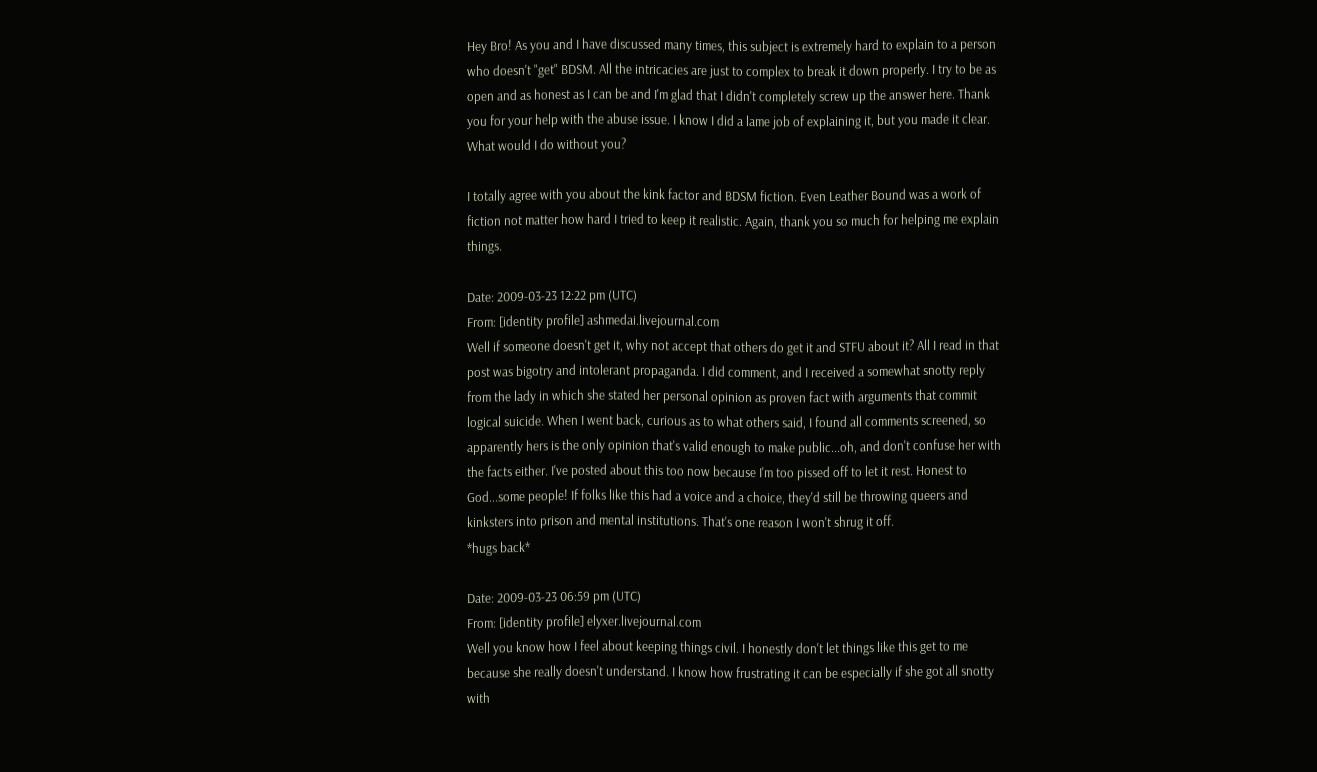Hey Bro! As you and I have discussed many times, this subject is extremely hard to explain to a person who doesn't "get" BDSM. All the intricacies are just to complex to break it down properly. I try to be as open and as honest as I can be and I'm glad that I didn't completely screw up the answer here. Thank you for your help with the abuse issue. I know I did a lame job of explaining it, but you made it clear. What would I do without you?

I totally agree with you about the kink factor and BDSM fiction. Even Leather Bound was a work of fiction not matter how hard I tried to keep it realistic. Again, thank you so much for helping me explain things.

Date: 2009-03-23 12:22 pm (UTC)
From: [identity profile] ashmedai.livejournal.com
Well if someone doesn't get it, why not accept that others do get it and STFU about it? All I read in that post was bigotry and intolerant propaganda. I did comment, and I received a somewhat snotty reply from the lady in which she stated her personal opinion as proven fact with arguments that commit logical suicide. When I went back, curious as to what others said, I found all comments screened, so apparently hers is the only opinion that's valid enough to make public...oh, and don't confuse her with the facts either. I've posted about this too now because I'm too pissed off to let it rest. Honest to God...some people! If folks like this had a voice and a choice, they'd still be throwing queers and kinksters into prison and mental institutions. That's one reason I won't shrug it off.
*hugs back*

Date: 2009-03-23 06:59 pm (UTC)
From: [identity profile] elyxer.livejournal.com
Well you know how I feel about keeping things civil. I honestly don't let things like this get to me because she really doesn't understand. I know how frustrating it can be especially if she got all snotty with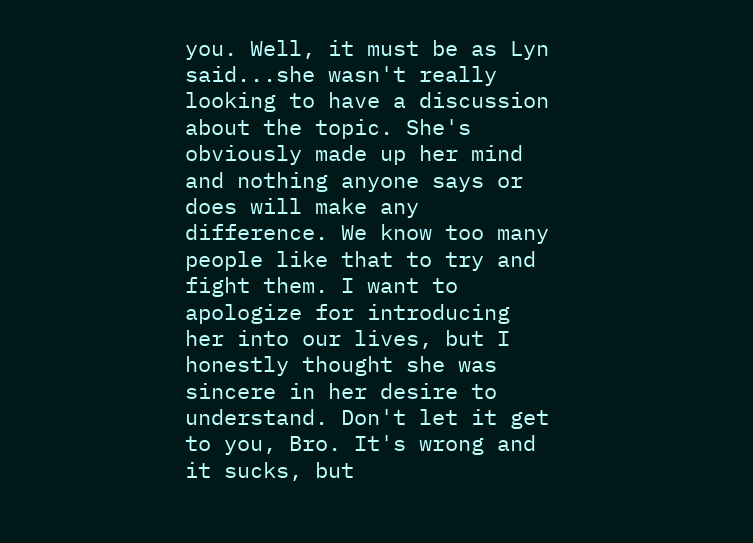you. Well, it must be as Lyn said...she wasn't really looking to have a discussion about the topic. She's obviously made up her mind and nothing anyone says or does will make any difference. We know too many people like that to try and fight them. I want to apologize for introducing her into our lives, but I honestly thought she was sincere in her desire to understand. Don't let it get to you, Bro. It's wrong and it sucks, but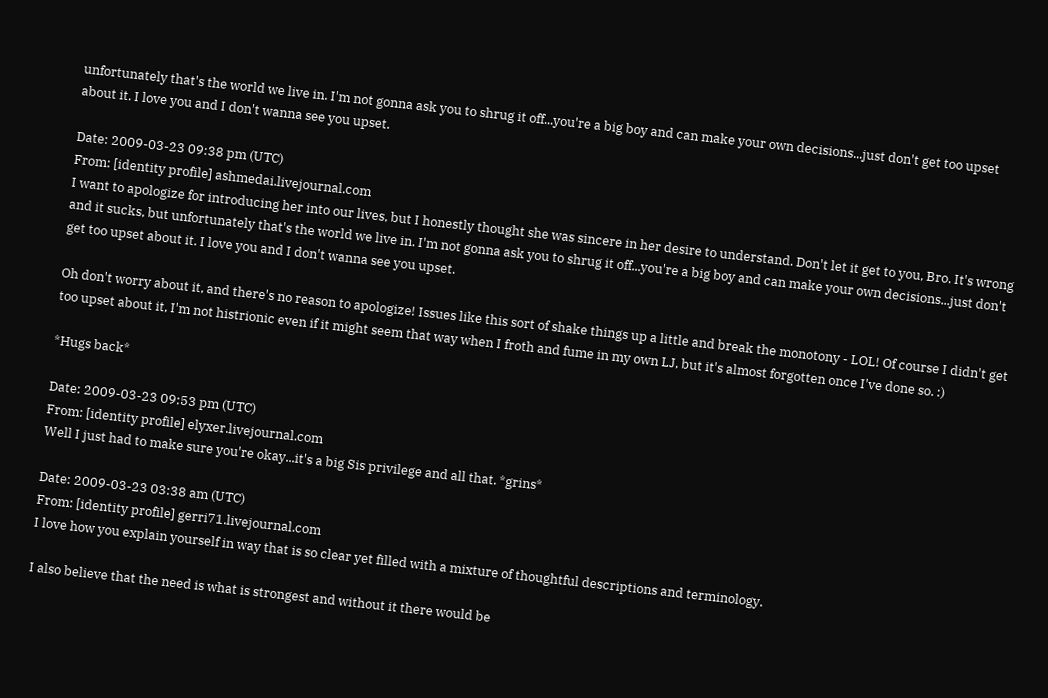unfortunately that's the world we live in. I'm not gonna ask you to shrug it off...you're a big boy and can make your own decisions...just don't get too upset about it. I love you and I don't wanna see you upset.

Date: 2009-03-23 09:38 pm (UTC)
From: [identity profile] ashmedai.livejournal.com
I want to apologize for introducing her into our lives, but I honestly thought she was sincere in her desire to understand. Don't let it get to you, Bro. It's wrong and it sucks, but unfortunately that's the world we live in. I'm not gonna ask you to shrug it off...you're a big boy and can make your own decisions...just don't get too upset about it. I love you and I don't wanna see you upset.

Oh don't worry about it, and there's no reason to apologize! Issues like this sort of shake things up a little and break the monotony - LOL! Of course I didn't get too upset about it, I'm not histrionic even if it might seem that way when I froth and fume in my own LJ, but it's almost forgotten once I've done so. :)

*Hugs back*

Date: 2009-03-23 09:53 pm (UTC)
From: [identity profile] elyxer.livejournal.com
Well I just had to make sure you're okay...it's a big Sis privilege and all that. *grins*

Date: 2009-03-23 03:38 am (UTC)
From: [identity profile] gerri71.livejournal.com
I love how you explain yourself in way that is so clear yet filled with a mixture of thoughtful descriptions and terminology.

I also believe that the need is what is strongest and without it there would be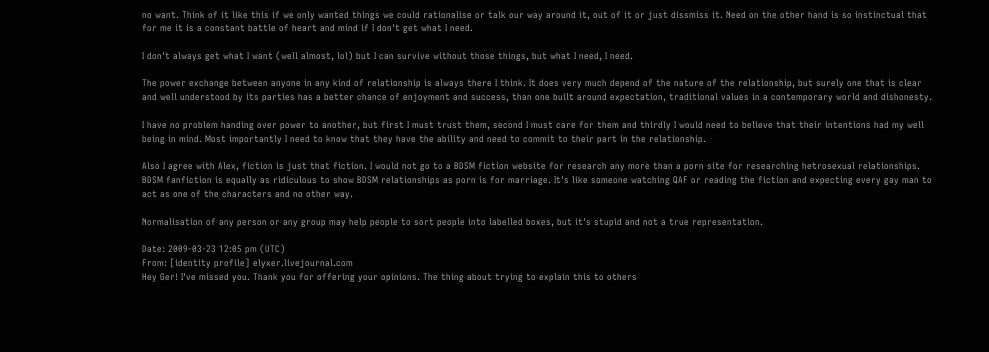no want. Think of it like this if we only wanted things we could rationalise or talk our way around it, out of it or just dissmiss it. Need on the other hand is so instinctual that for me it is a constant battle of heart and mind if I don't get what I need.

I don't always get what I want (well almost, lol) but I can survive without those things, but what I need, I need.

The power exchange between anyone in any kind of relationship is always there I think. It does very much depend of the nature of the relationship, but surely one that is clear and well understood by its parties has a better chance of enjoyment and success, than one built around expectation, traditional values in a contemporary world and dishonesty.

I have no problem handing over power to another, but first I must trust them, second I must care for them and thirdly I would need to believe that their intentions had my well being in mind. Most importantly I need to know that they have the ability and need to commit to their part in the relationship.

Also I agree with Alex, fiction is just that fiction. I would not go to a BDSM fiction website for research any more than a porn site for researching hetrosexual relationships. BDSM fanfiction is equally as ridiculous to show BDSM relationships as porn is for marriage. It's like someone watching QAF or reading the fiction and expecting every gay man to act as one of the characters and no other way.

Normalisation of any person or any group may help people to sort people into labelled boxes, but it's stupid and not a true representation.

Date: 2009-03-23 12:05 pm (UTC)
From: [identity profile] elyxer.livejournal.com
Hey Ger! I've missed you. Thank you for offering your opinions. The thing about trying to explain this to others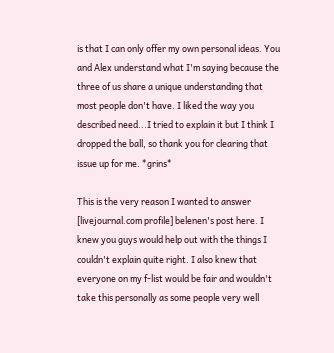is that I can only offer my own personal ideas. You and Alex understand what I'm saying because the three of us share a unique understanding that most people don't have. I liked the way you described need...I tried to explain it but I think I dropped the ball, so thank you for clearing that issue up for me. *grins*

This is the very reason I wanted to answer [livejournal.com profile] belenen's post here. I knew you guys would help out with the things I couldn't explain quite right. I also knew that everyone on my f-list would be fair and wouldn't take this personally as some people very well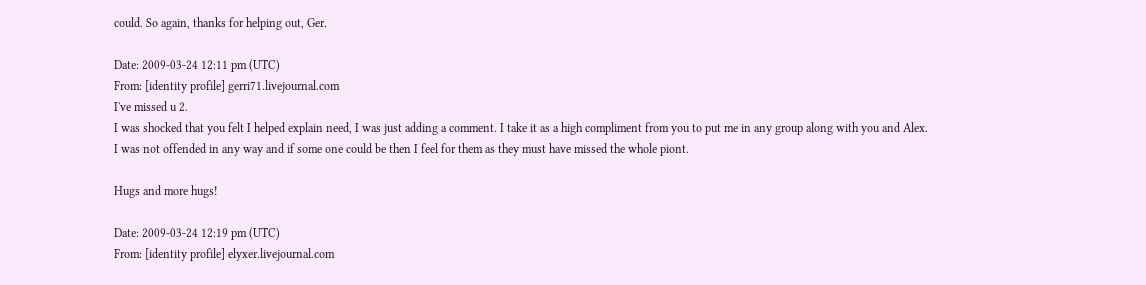could. So again, thanks for helping out, Ger.

Date: 2009-03-24 12:11 pm (UTC)
From: [identity profile] gerri71.livejournal.com
I've missed u 2.
I was shocked that you felt I helped explain need, I was just adding a comment. I take it as a high compliment from you to put me in any group along with you and Alex.
I was not offended in any way and if some one could be then I feel for them as they must have missed the whole piont.

Hugs and more hugs!

Date: 2009-03-24 12:19 pm (UTC)
From: [identity profile] elyxer.livejournal.com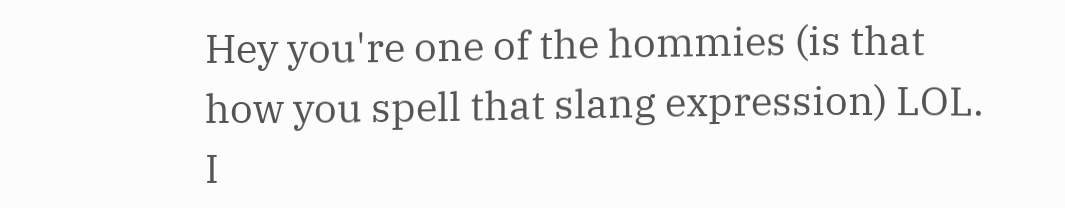Hey you're one of the hommies (is that how you spell that slang expression) LOL. I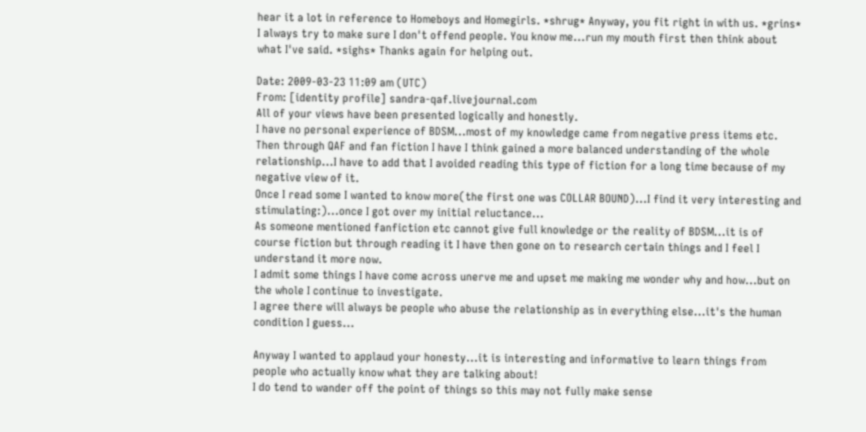hear it a lot in reference to Homeboys and Homegirls. *shrug* Anyway, you fit right in with us. *grins* I always try to make sure I don't offend people. You know me...run my mouth first then think about what I've said. *sighs* Thanks again for helping out.

Date: 2009-03-23 11:09 am (UTC)
From: [identity profile] sandra-qaf.livejournal.com
All of your views have been presented logically and honestly.
I have no personal experience of BDSM...most of my knowledge came from negative press items etc.
Then through QAF and fan fiction I have I think gained a more balanced understanding of the whole relationship...I have to add that I avoided reading this type of fiction for a long time because of my negative view of it.
Once I read some I wanted to know more(the first one was COLLAR BOUND)...I find it very interesting and stimulating:)...once I got over my initial reluctance...
As someone mentioned fanfiction etc cannot give full knowledge or the reality of BDSM...it is of course fiction but through reading it I have then gone on to research certain things and I feel I understand it more now.
I admit some things I have come across unerve me and upset me making me wonder why and how...but on the whole I continue to investigate.
I agree there will always be people who abuse the relationship as in everything else...it's the human condition I guess...

Anyway I wanted to applaud your honesty...it is interesting and informative to learn things from people who actually know what they are talking about!
I do tend to wander off the point of things so this may not fully make sense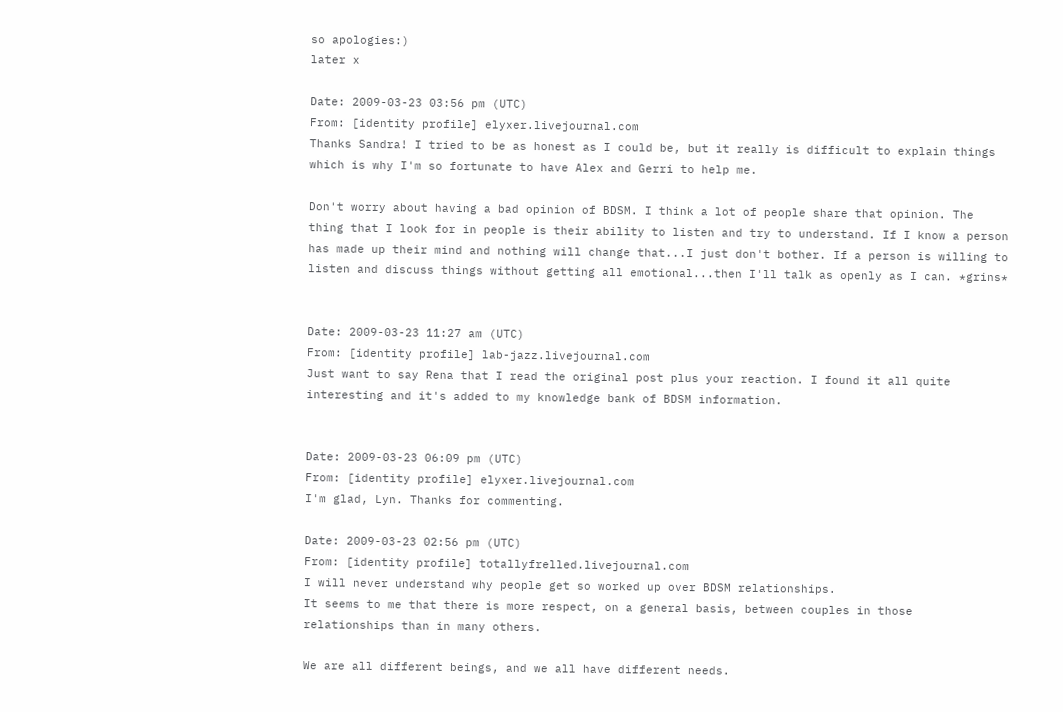so apologies:)
later x

Date: 2009-03-23 03:56 pm (UTC)
From: [identity profile] elyxer.livejournal.com
Thanks Sandra! I tried to be as honest as I could be, but it really is difficult to explain things which is why I'm so fortunate to have Alex and Gerri to help me.

Don't worry about having a bad opinion of BDSM. I think a lot of people share that opinion. The thing that I look for in people is their ability to listen and try to understand. If I know a person has made up their mind and nothing will change that...I just don't bother. If a person is willing to listen and discuss things without getting all emotional...then I'll talk as openly as I can. *grins*


Date: 2009-03-23 11:27 am (UTC)
From: [identity profile] lab-jazz.livejournal.com
Just want to say Rena that I read the original post plus your reaction. I found it all quite interesting and it's added to my knowledge bank of BDSM information.


Date: 2009-03-23 06:09 pm (UTC)
From: [identity profile] elyxer.livejournal.com
I'm glad, Lyn. Thanks for commenting.

Date: 2009-03-23 02:56 pm (UTC)
From: [identity profile] totallyfrelled.livejournal.com
I will never understand why people get so worked up over BDSM relationships.
It seems to me that there is more respect, on a general basis, between couples in those relationships than in many others.

We are all different beings, and we all have different needs.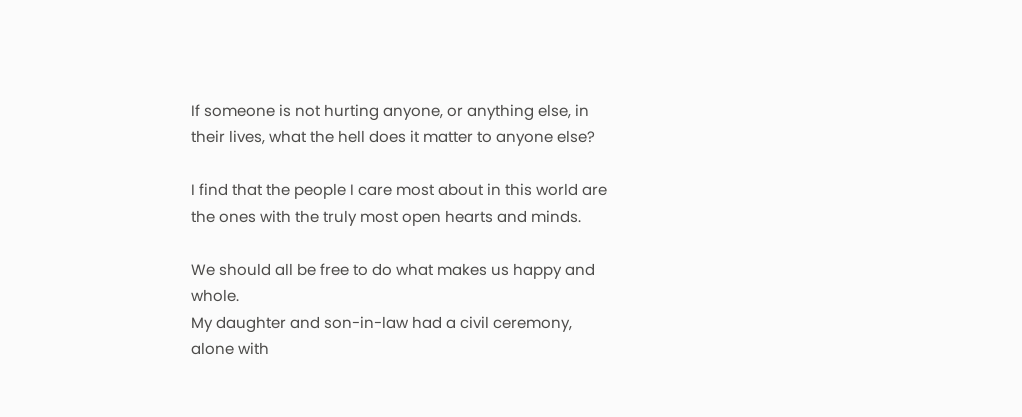If someone is not hurting anyone, or anything else, in their lives, what the hell does it matter to anyone else?

I find that the people I care most about in this world are the ones with the truly most open hearts and minds.

We should all be free to do what makes us happy and whole.
My daughter and son-in-law had a civil ceremony, alone with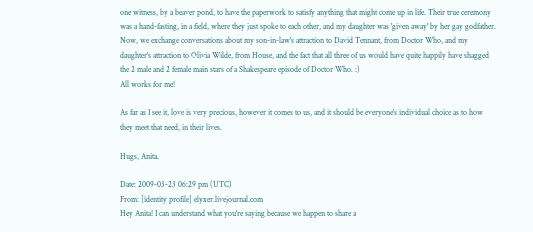one witness, by a beaver pond, to have the paperwork to satisfy anything that might come up in life. Their true ceremony was a hand-fasting, in a field, where they just spoke to each other, and my daughter was 'given away' by her gay godfather.
Now, we exchange conversations about my son-in-law's attraction to David Tennant, from Doctor Who, and my daughter's attraction to Olivia Wilde, from House, and the fact that all three of us would have quite happily have shagged the 2 male and 2 female main stars of a Shakespeare episode of Doctor Who. :)
All works for me!

As far as I see it, love is very precious, however it comes to us, and it should be everyone's individual choice as to how they meet that need, in their lives.

Hugs, Anita.

Date: 2009-03-23 06:29 pm (UTC)
From: [identity profile] elyxer.livejournal.com
Hey Anita! I can understand what you're saying because we happen to share a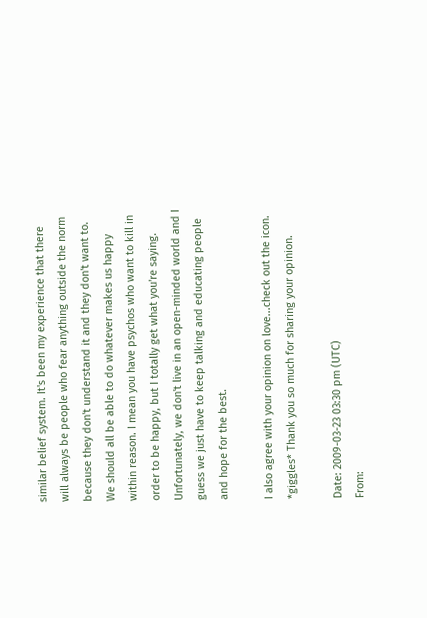similar belief system. It's been my experience that there will always be people who fear anything outside the norm because they don't understand it and they don't want to. We should all be able to do whatever makes us happy within reason. I mean you have psychos who want to kill in order to be happy, but I totally get what you're saying. Unfortunately, we don't live in an open-minded world and I guess we just have to keep talking and educating people and hope for the best.

I also agree with your opinion on love...check out the icon. *giggles* Thank you so much for sharing your opinion.

Date: 2009-03-23 03:30 pm (UTC)
From: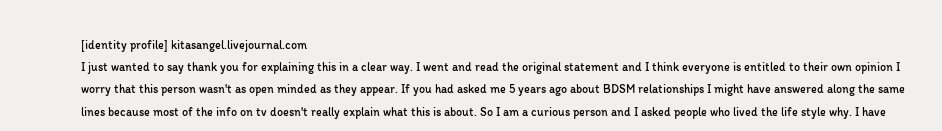[identity profile] kitasangel.livejournal.com
I just wanted to say thank you for explaining this in a clear way. I went and read the original statement and I think everyone is entitled to their own opinion I worry that this person wasn't as open minded as they appear. If you had asked me 5 years ago about BDSM relationships I might have answered along the same lines because most of the info on tv doesn't really explain what this is about. So I am a curious person and I asked people who lived the life style why. I have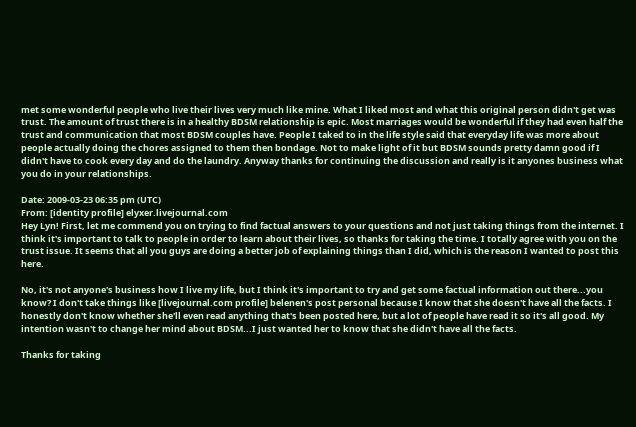met some wonderful people who live their lives very much like mine. What I liked most and what this original person didn't get was trust. The amount of trust there is in a healthy BDSM relationship is epic. Most marriages would be wonderful if they had even half the trust and communication that most BDSM couples have. People I taked to in the life style said that everyday life was more about people actually doing the chores assigned to them then bondage. Not to make light of it but BDSM sounds pretty damn good if I didn't have to cook every day and do the laundry. Anyway thanks for continuing the discussion and really is it anyones business what you do in your relationships.

Date: 2009-03-23 06:35 pm (UTC)
From: [identity profile] elyxer.livejournal.com
Hey Lyn! First, let me commend you on trying to find factual answers to your questions and not just taking things from the internet. I think it's important to talk to people in order to learn about their lives, so thanks for taking the time. I totally agree with you on the trust issue. It seems that all you guys are doing a better job of explaining things than I did, which is the reason I wanted to post this here.

No, it's not anyone's business how I live my life, but I think it's important to try and get some factual information out there...you know? I don't take things like [livejournal.com profile] belenen's post personal because I know that she doesn't have all the facts. I honestly don't know whether she'll even read anything that's been posted here, but a lot of people have read it so it's all good. My intention wasn't to change her mind about BDSM...I just wanted her to know that she didn't have all the facts.

Thanks for taking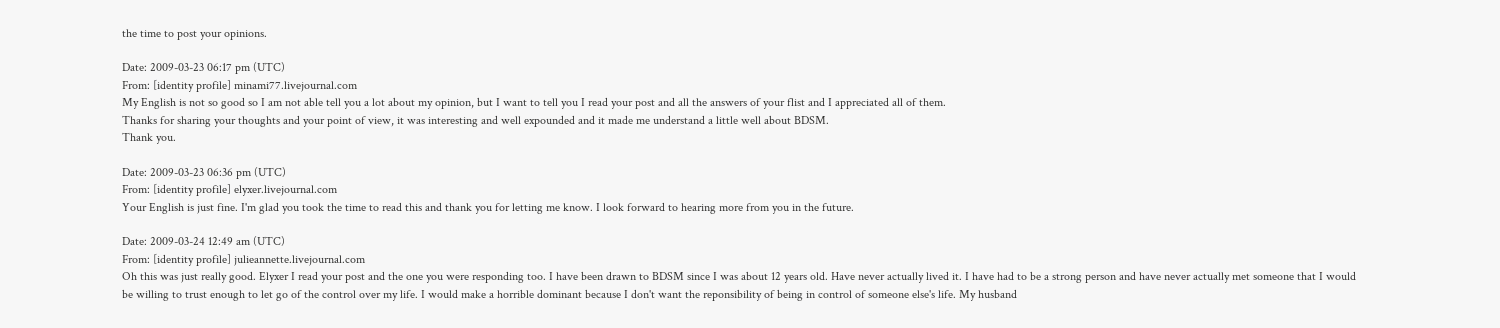the time to post your opinions.

Date: 2009-03-23 06:17 pm (UTC)
From: [identity profile] minami77.livejournal.com
My English is not so good so I am not able tell you a lot about my opinion, but I want to tell you I read your post and all the answers of your flist and I appreciated all of them.
Thanks for sharing your thoughts and your point of view, it was interesting and well expounded and it made me understand a little well about BDSM.
Thank you.

Date: 2009-03-23 06:36 pm (UTC)
From: [identity profile] elyxer.livejournal.com
Your English is just fine. I'm glad you took the time to read this and thank you for letting me know. I look forward to hearing more from you in the future.

Date: 2009-03-24 12:49 am (UTC)
From: [identity profile] julieannette.livejournal.com
Oh this was just really good. Elyxer I read your post and the one you were responding too. I have been drawn to BDSM since I was about 12 years old. Have never actually lived it. I have had to be a strong person and have never actually met someone that I would be willing to trust enough to let go of the control over my life. I would make a horrible dominant because I don't want the reponsibility of being in control of someone else's life. My husband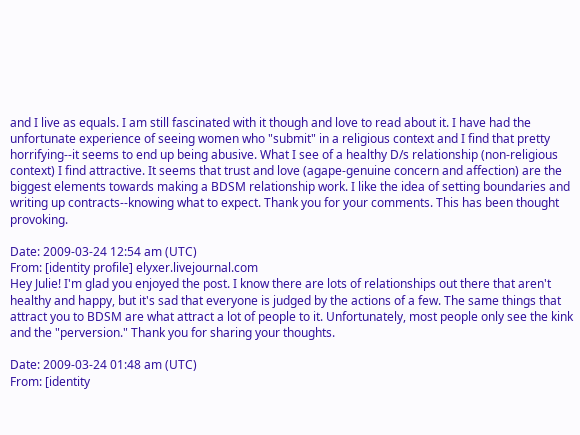and I live as equals. I am still fascinated with it though and love to read about it. I have had the unfortunate experience of seeing women who "submit" in a religious context and I find that pretty horrifying--it seems to end up being abusive. What I see of a healthy D/s relationship (non-religious context) I find attractive. It seems that trust and love (agape-genuine concern and affection) are the biggest elements towards making a BDSM relationship work. I like the idea of setting boundaries and writing up contracts--knowing what to expect. Thank you for your comments. This has been thought provoking.

Date: 2009-03-24 12:54 am (UTC)
From: [identity profile] elyxer.livejournal.com
Hey Julie! I'm glad you enjoyed the post. I know there are lots of relationships out there that aren't healthy and happy, but it's sad that everyone is judged by the actions of a few. The same things that attract you to BDSM are what attract a lot of people to it. Unfortunately, most people only see the kink and the "perversion." Thank you for sharing your thoughts.

Date: 2009-03-24 01:48 am (UTC)
From: [identity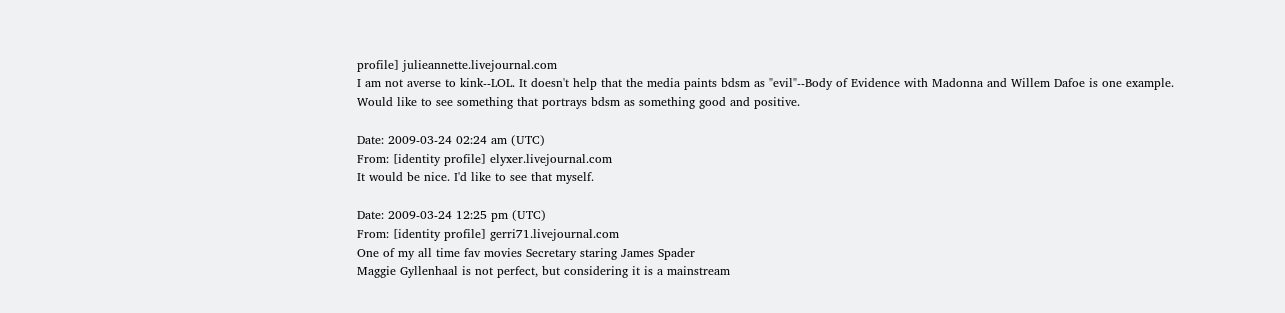profile] julieannette.livejournal.com
I am not averse to kink--LOL. It doesn't help that the media paints bdsm as "evil"--Body of Evidence with Madonna and Willem Dafoe is one example. Would like to see something that portrays bdsm as something good and positive.

Date: 2009-03-24 02:24 am (UTC)
From: [identity profile] elyxer.livejournal.com
It would be nice. I'd like to see that myself.

Date: 2009-03-24 12:25 pm (UTC)
From: [identity profile] gerri71.livejournal.com
One of my all time fav movies Secretary staring James Spader
Maggie Gyllenhaal is not perfect, but considering it is a mainstream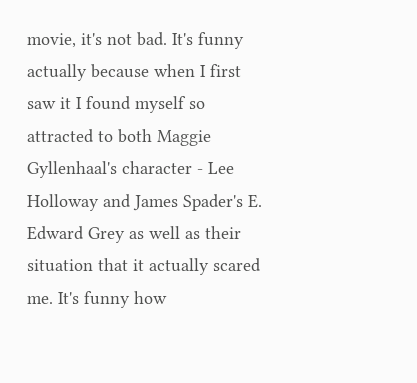movie, it's not bad. It's funny actually because when I first saw it I found myself so attracted to both Maggie Gyllenhaal's character - Lee Holloway and James Spader's E. Edward Grey as well as their situation that it actually scared me. It's funny how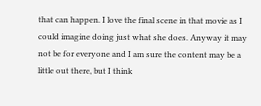that can happen. I love the final scene in that movie as I could imagine doing just what she does. Anyway it may not be for everyone and I am sure the content may be a little out there, but I think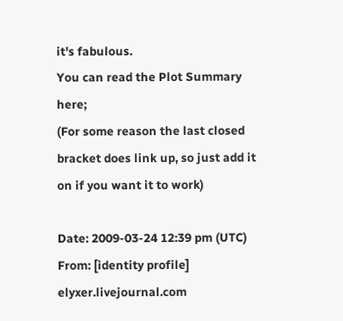it's fabulous.
You can read the Plot Summary here;
(For some reason the last closed bracket does link up, so just add it on if you want it to work)

Date: 2009-03-24 12:39 pm (UTC)
From: [identity profile] elyxer.livejournal.com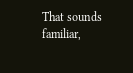That sounds familiar,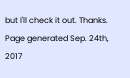but I'll check it out. Thanks.
Page generated Sep. 24th, 2017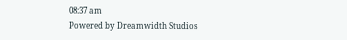08:37 am
Powered by Dreamwidth Studios